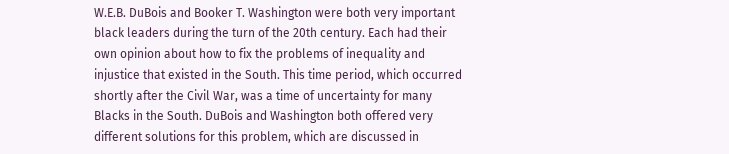W.E.B. DuBois and Booker T. Washington were both very important black leaders during the turn of the 20th century. Each had their own opinion about how to fix the problems of inequality and injustice that existed in the South. This time period, which occurred shortly after the Civil War, was a time of uncertainty for many Blacks in the South. DuBois and Washington both offered very different solutions for this problem, which are discussed in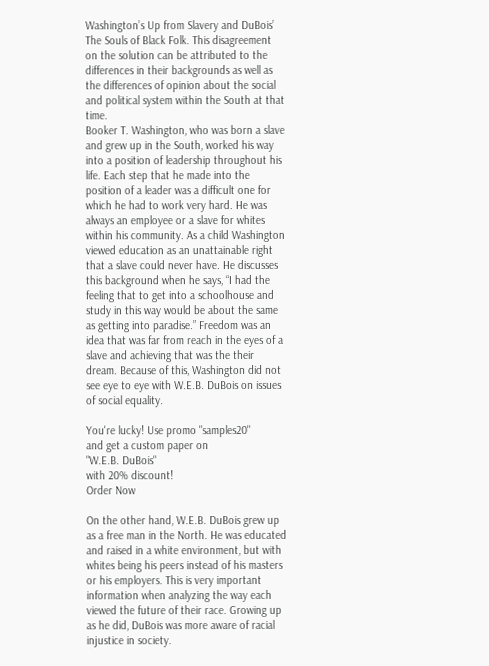Washington’s Up from Slavery and DuBois’ The Souls of Black Folk. This disagreement on the solution can be attributed to the differences in their backgrounds as well as the differences of opinion about the social and political system within the South at that time.
Booker T. Washington, who was born a slave and grew up in the South, worked his way into a position of leadership throughout his life. Each step that he made into the position of a leader was a difficult one for which he had to work very hard. He was always an employee or a slave for whites within his community. As a child Washington viewed education as an unattainable right that a slave could never have. He discusses this background when he says, “I had the feeling that to get into a schoolhouse and study in this way would be about the same as getting into paradise.” Freedom was an idea that was far from reach in the eyes of a slave and achieving that was the their dream. Because of this, Washington did not see eye to eye with W.E.B. DuBois on issues of social equality.

You're lucky! Use promo "samples20"
and get a custom paper on
"W.E.B. DuBois"
with 20% discount!
Order Now

On the other hand, W.E.B. DuBois grew up as a free man in the North. He was educated and raised in a white environment, but with whites being his peers instead of his masters or his employers. This is very important information when analyzing the way each viewed the future of their race. Growing up as he did, DuBois was more aware of racial injustice in society.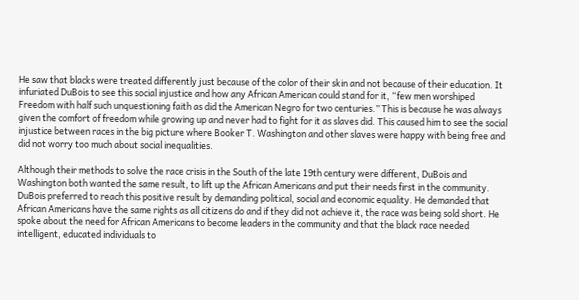He saw that blacks were treated differently just because of the color of their skin and not because of their education. It infuriated DuBois to see this social injustice and how any African American could stand for it, “few men worshiped Freedom with half such unquestioning faith as did the American Negro for two centuries.” This is because he was always given the comfort of freedom while growing up and never had to fight for it as slaves did. This caused him to see the social injustice between races in the big picture where Booker T. Washington and other slaves were happy with being free and did not worry too much about social inequalities.

Although their methods to solve the race crisis in the South of the late 19th century were different, DuBois and Washington both wanted the same result, to lift up the African Americans and put their needs first in the community. DuBois preferred to reach this positive result by demanding political, social and economic equality. He demanded that African Americans have the same rights as all citizens do and if they did not achieve it, the race was being sold short. He spoke about the need for African Americans to become leaders in the community and that the black race needed intelligent, educated individuals to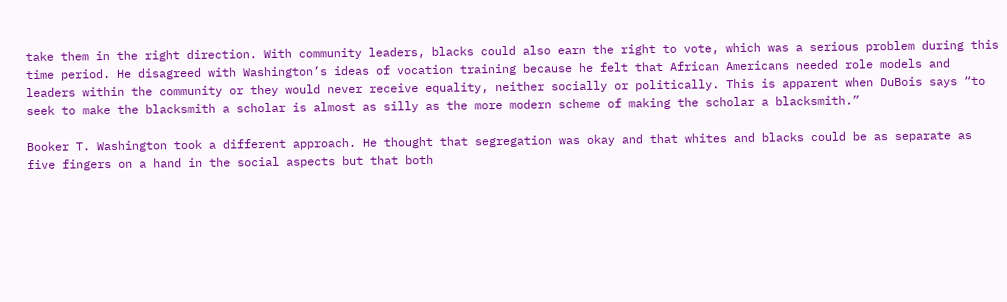take them in the right direction. With community leaders, blacks could also earn the right to vote, which was a serious problem during this time period. He disagreed with Washington’s ideas of vocation training because he felt that African Americans needed role models and leaders within the community or they would never receive equality, neither socially or politically. This is apparent when DuBois says “to seek to make the blacksmith a scholar is almost as silly as the more modern scheme of making the scholar a blacksmith.”

Booker T. Washington took a different approach. He thought that segregation was okay and that whites and blacks could be as separate as five fingers on a hand in the social aspects but that both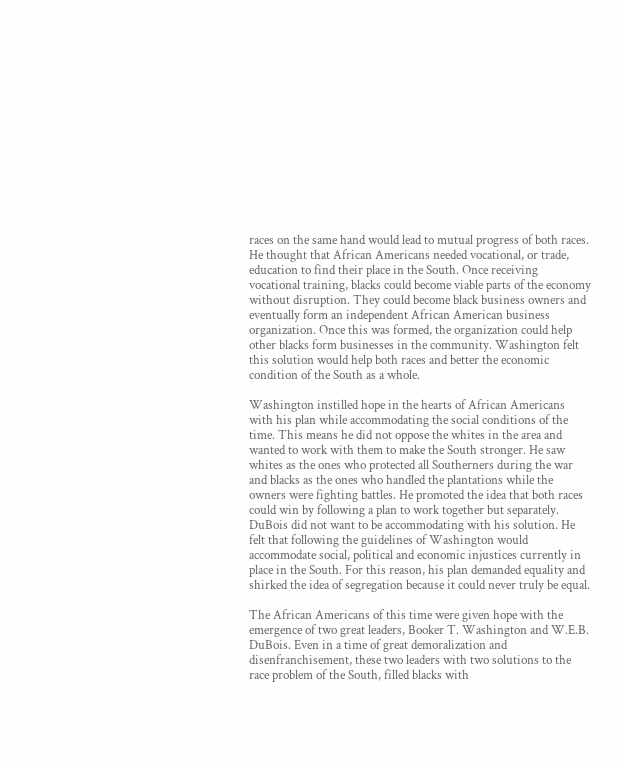races on the same hand would lead to mutual progress of both races. He thought that African Americans needed vocational, or trade, education to find their place in the South. Once receiving vocational training, blacks could become viable parts of the economy without disruption. They could become black business owners and eventually form an independent African American business organization. Once this was formed, the organization could help other blacks form businesses in the community. Washington felt this solution would help both races and better the economic condition of the South as a whole.

Washington instilled hope in the hearts of African Americans with his plan while accommodating the social conditions of the time. This means he did not oppose the whites in the area and wanted to work with them to make the South stronger. He saw whites as the ones who protected all Southerners during the war and blacks as the ones who handled the plantations while the owners were fighting battles. He promoted the idea that both races could win by following a plan to work together but separately. DuBois did not want to be accommodating with his solution. He felt that following the guidelines of Washington would accommodate social, political and economic injustices currently in place in the South. For this reason, his plan demanded equality and shirked the idea of segregation because it could never truly be equal.

The African Americans of this time were given hope with the emergence of two great leaders, Booker T. Washington and W.E.B. DuBois. Even in a time of great demoralization and disenfranchisement, these two leaders with two solutions to the race problem of the South, filled blacks with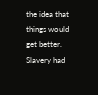the idea that things would get better. Slavery had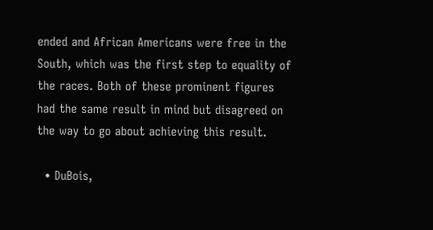ended and African Americans were free in the South, which was the first step to equality of the races. Both of these prominent figures had the same result in mind but disagreed on the way to go about achieving this result.

  • DuBois,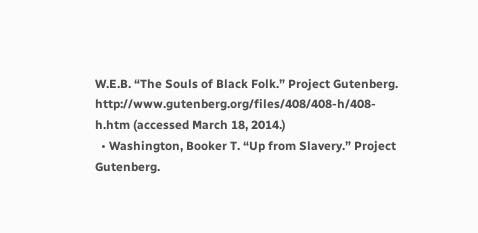W.E.B. “The Souls of Black Folk.” Project Gutenberg. http://www.gutenberg.org/files/408/408-h/408-h.htm (accessed March 18, 2014.)
  • Washington, Booker T. “Up from Slavery.” Project Gutenberg.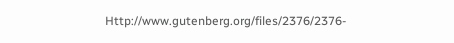Http://www.gutenberg.org/files/2376/2376-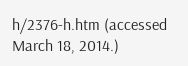h/2376-h.htm (accessed March 18, 2014.)